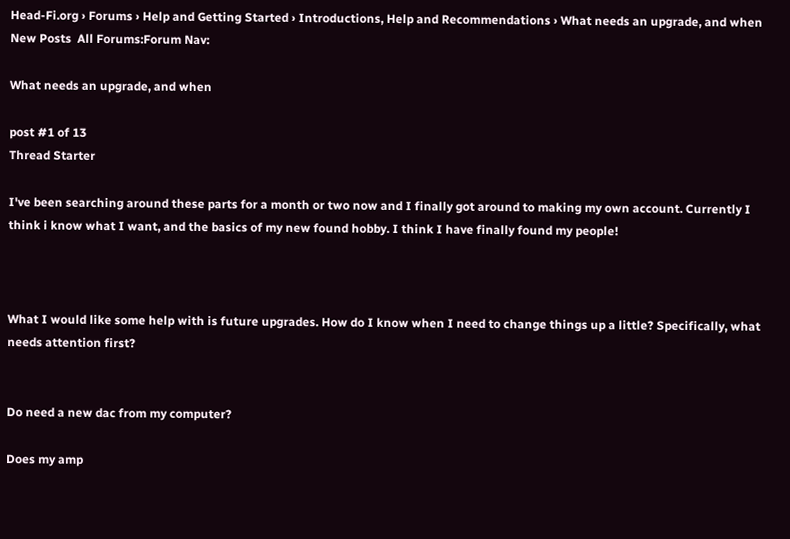Head-Fi.org › Forums › Help and Getting Started › Introductions, Help and Recommendations › What needs an upgrade, and when
New Posts  All Forums:Forum Nav:

What needs an upgrade, and when

post #1 of 13
Thread Starter

I've been searching around these parts for a month or two now and I finally got around to making my own account. Currently I think i know what I want, and the basics of my new found hobby. I think I have finally found my people!



What I would like some help with is future upgrades. How do I know when I need to change things up a little? Specifically, what needs attention first?


Do need a new dac from my computer?

Does my amp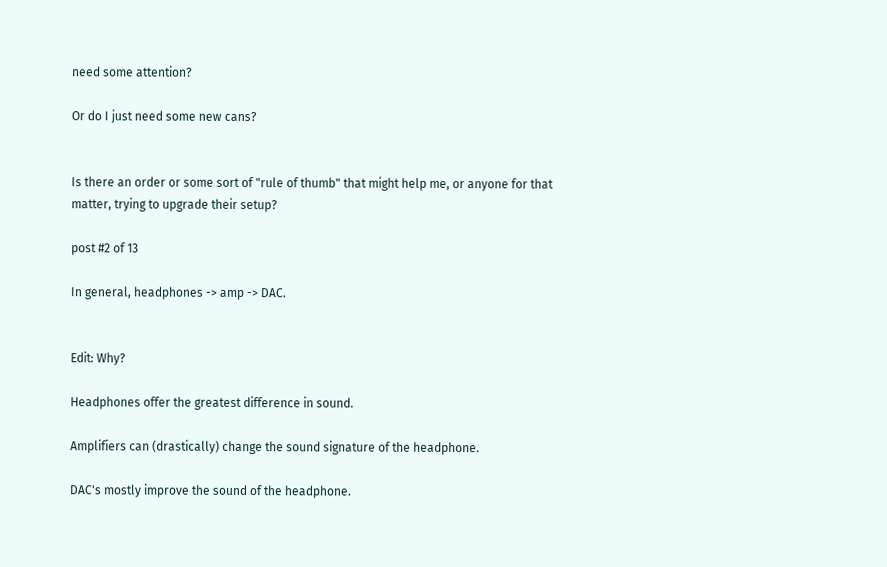need some attention?

Or do I just need some new cans?


Is there an order or some sort of "rule of thumb" that might help me, or anyone for that matter, trying to upgrade their setup?

post #2 of 13

In general, headphones -> amp -> DAC.


Edit: Why?

Headphones offer the greatest difference in sound.

Amplifiers can (drastically) change the sound signature of the headphone.

DAC's mostly improve the sound of the headphone.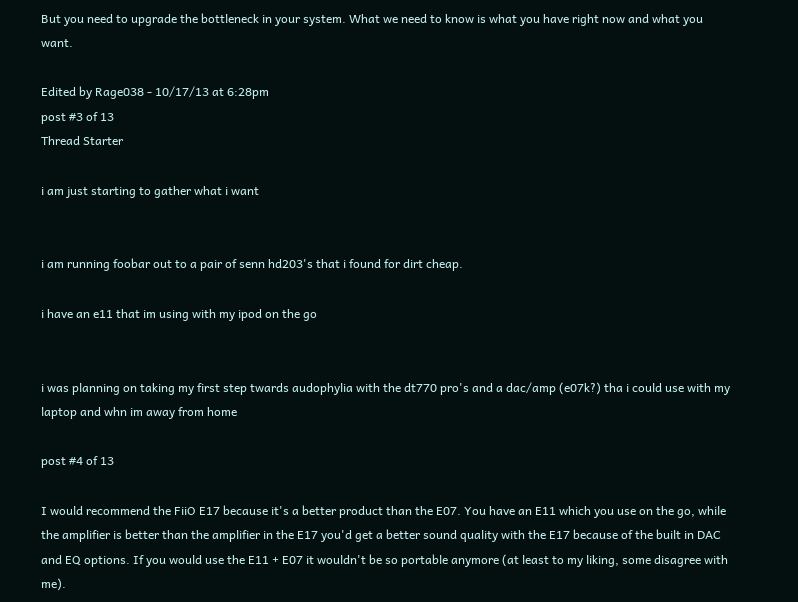But you need to upgrade the bottleneck in your system. What we need to know is what you have right now and what you want.

Edited by Rage038 - 10/17/13 at 6:28pm
post #3 of 13
Thread Starter

i am just starting to gather what i want


i am running foobar out to a pair of senn hd203's that i found for dirt cheap.

i have an e11 that im using with my ipod on the go


i was planning on taking my first step twards audophylia with the dt770 pro's and a dac/amp (e07k?) tha i could use with my laptop and whn im away from home

post #4 of 13

I would recommend the FiiO E17 because it's a better product than the E07. You have an E11 which you use on the go, while the amplifier is better than the amplifier in the E17 you'd get a better sound quality with the E17 because of the built in DAC and EQ options. If you would use the E11 + E07 it wouldn't be so portable anymore (at least to my liking, some disagree with me).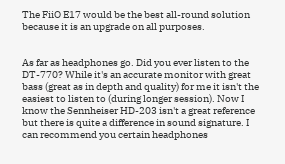The FiiO E17 would be the best all-round solution because it is an upgrade on all purposes.


As far as headphones go. Did you ever listen to the DT-770? While it's an accurate monitor with great bass (great as in depth and quality) for me it isn't the easiest to listen to (during longer session). Now I know the Sennheiser HD-203 isn't a great reference but there is quite a difference in sound signature. I can recommend you certain headphones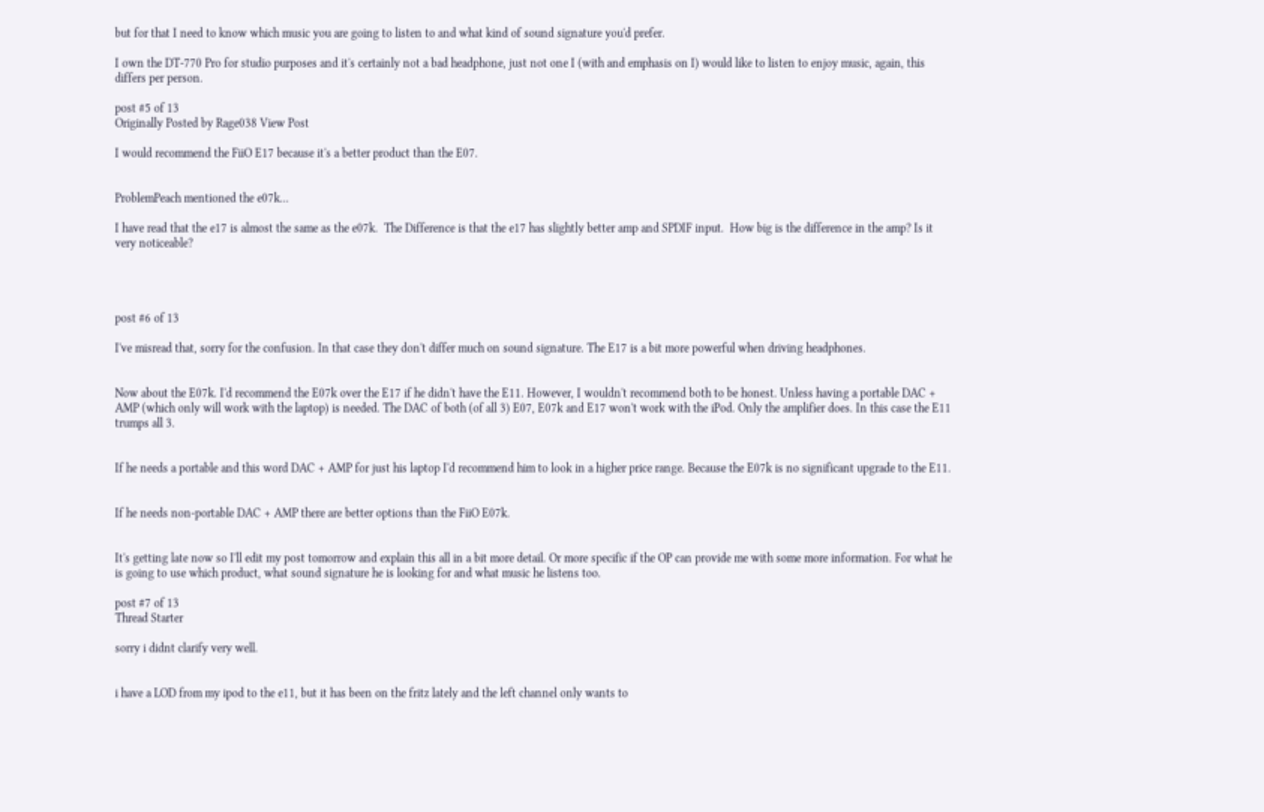but for that I need to know which music you are going to listen to and what kind of sound signature you'd prefer.

I own the DT-770 Pro for studio purposes and it's certainly not a bad headphone, just not one I (with and emphasis on I) would like to listen to enjoy music, again, this differs per person.

post #5 of 13
Originally Posted by Rage038 View Post

I would recommend the FiiO E17 because it's a better product than the E07.


ProblemPeach mentioned the e07k...

I have read that the e17 is almost the same as the e07k.  The Difference is that the e17 has slightly better amp and SPDIF input.  How big is the difference in the amp? Is it very noticeable?




post #6 of 13

I've misread that, sorry for the confusion. In that case they don't differ much on sound signature. The E17 is a bit more powerful when driving headphones.


Now about the E07k. I'd recommend the E07k over the E17 if he didn't have the E11. However, I wouldn't recommend both to be honest. Unless having a portable DAC + AMP (which only will work with the laptop) is needed. The DAC of both (of all 3) E07, E07k and E17 won't work with the iPod. Only the amplifier does. In this case the E11 trumps all 3.


If he needs a portable and this word DAC + AMP for just his laptop I'd recommend him to look in a higher price range. Because the E07k is no significant upgrade to the E11.


If he needs non-portable DAC + AMP there are better options than the FiiO E07k.


It's getting late now so I'll edit my post tomorrow and explain this all in a bit more detail. Or more specific if the OP can provide me with some more information. For what he is going to use which product, what sound signature he is looking for and what music he listens too.

post #7 of 13
Thread Starter

sorry i didnt clarify very well.


i have a LOD from my ipod to the e11, but it has been on the fritz lately and the left channel only wants to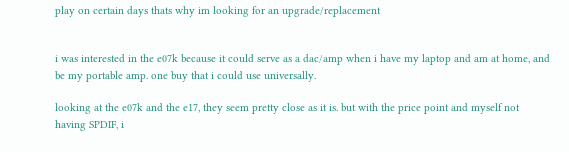play on certain days thats why im looking for an upgrade/replacement


i was interested in the e07k because it could serve as a dac/amp when i have my laptop and am at home, and be my portable amp. one buy that i could use universally.

looking at the e07k and the e17, they seem pretty close as it is. but with the price point and myself not having SPDIF, i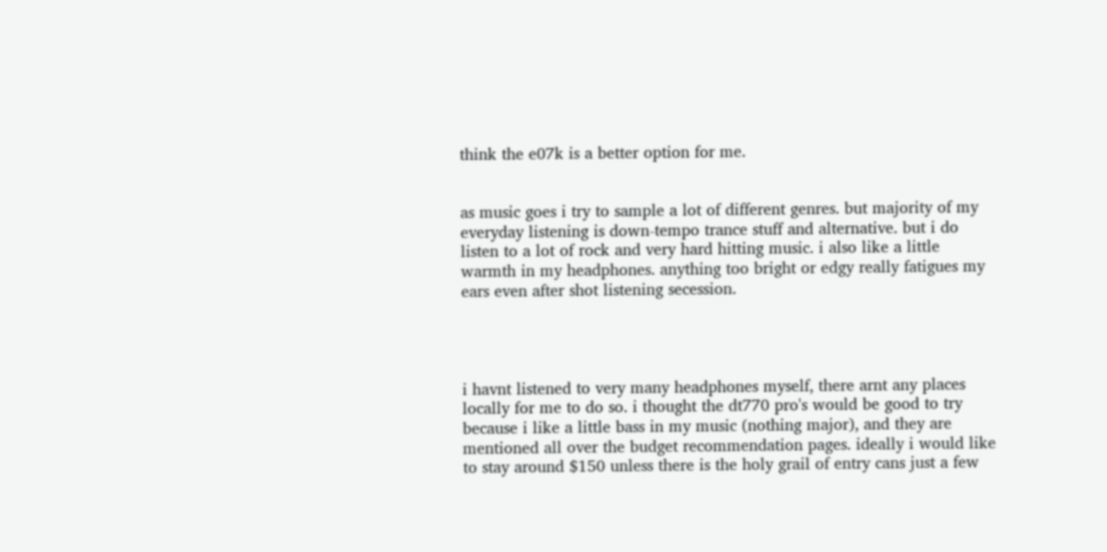think the e07k is a better option for me.


as music goes i try to sample a lot of different genres. but majority of my everyday listening is down-tempo trance stuff and alternative. but i do listen to a lot of rock and very hard hitting music. i also like a little warmth in my headphones. anything too bright or edgy really fatigues my ears even after shot listening secession.




i havnt listened to very many headphones myself, there arnt any places locally for me to do so. i thought the dt770 pro's would be good to try because i like a little bass in my music (nothing major), and they are mentioned all over the budget recommendation pages. ideally i would like to stay around $150 unless there is the holy grail of entry cans just a few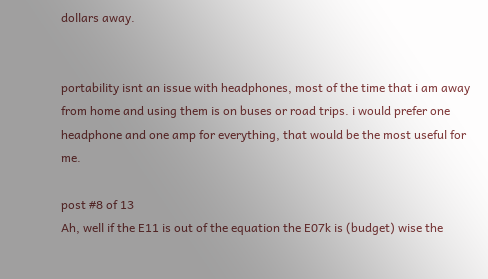dollars away.


portability isnt an issue with headphones, most of the time that i am away from home and using them is on buses or road trips. i would prefer one headphone and one amp for everything, that would be the most useful for me.

post #8 of 13
Ah, well if the E11 is out of the equation the E07k is (budget) wise the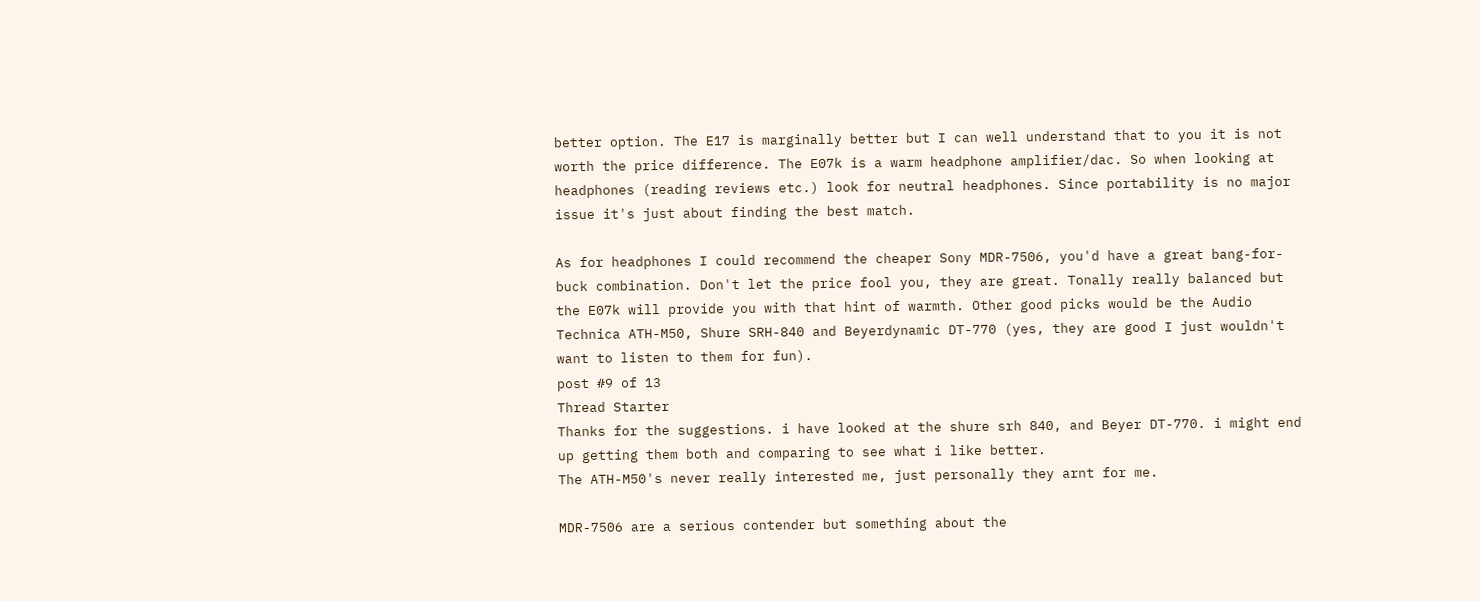better option. The E17 is marginally better but I can well understand that to you it is not worth the price difference. The E07k is a warm headphone amplifier/dac. So when looking at headphones (reading reviews etc.) look for neutral headphones. Since portability is no major issue it's just about finding the best match.

As for headphones I could recommend the cheaper Sony MDR-7506, you'd have a great bang-for-buck combination. Don't let the price fool you, they are great. Tonally really balanced but the E07k will provide you with that hint of warmth. Other good picks would be the Audio Technica ATH-M50, Shure SRH-840 and Beyerdynamic DT-770 (yes, they are good I just wouldn't want to listen to them for fun).
post #9 of 13
Thread Starter
Thanks for the suggestions. i have looked at the shure srh 840, and Beyer DT-770. i might end up getting them both and comparing to see what i like better.
The ATH-M50's never really interested me, just personally they arnt for me.

MDR-7506 are a serious contender but something about the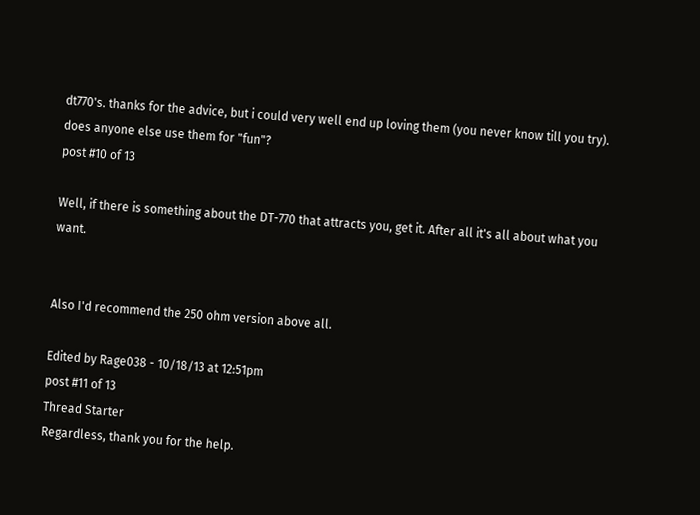dt770's. thanks for the advice, but i could very well end up loving them (you never know till you try). does anyone else use them for "fun"?
post #10 of 13

Well, if there is something about the DT-770 that attracts you, get it. After all it's all about what you want.


Also I'd recommend the 250 ohm version above all.

Edited by Rage038 - 10/18/13 at 12:51pm
post #11 of 13
Thread Starter
Regardless, thank you for the help.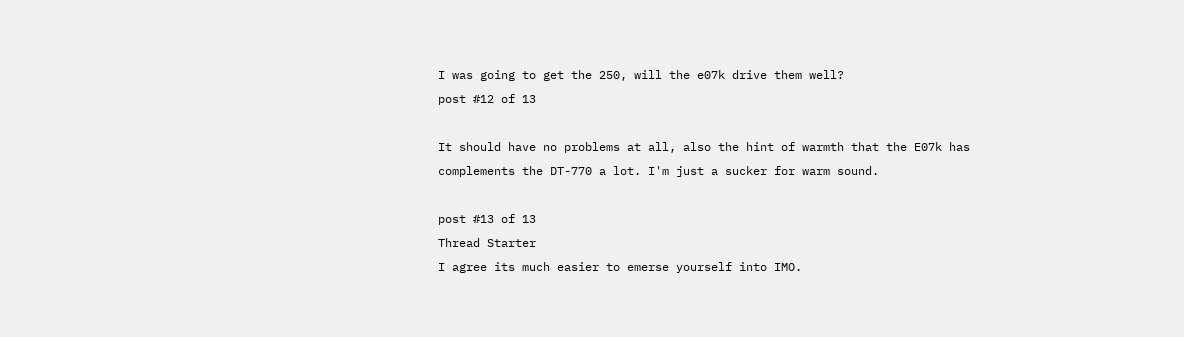I was going to get the 250, will the e07k drive them well?
post #12 of 13

It should have no problems at all, also the hint of warmth that the E07k has complements the DT-770 a lot. I'm just a sucker for warm sound.

post #13 of 13
Thread Starter
I agree its much easier to emerse yourself into IMO.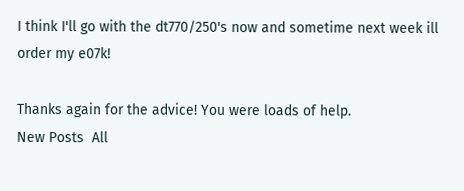I think I'll go with the dt770/250's now and sometime next week ill order my e07k!

Thanks again for the advice! You were loads of help.
New Posts  All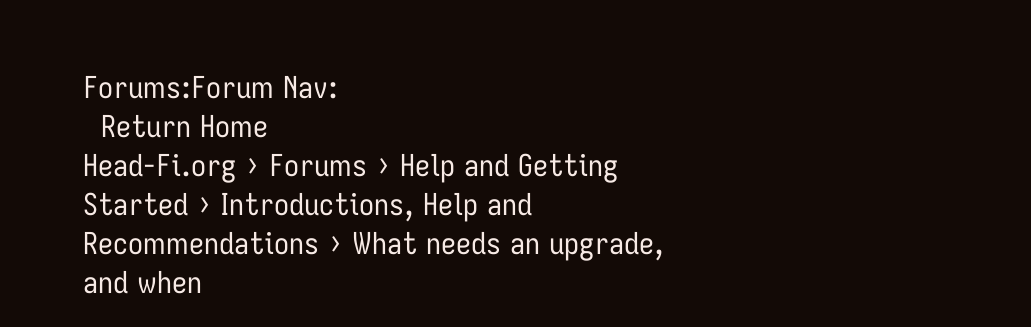Forums:Forum Nav:
  Return Home
Head-Fi.org › Forums › Help and Getting Started › Introductions, Help and Recommendations › What needs an upgrade, and when